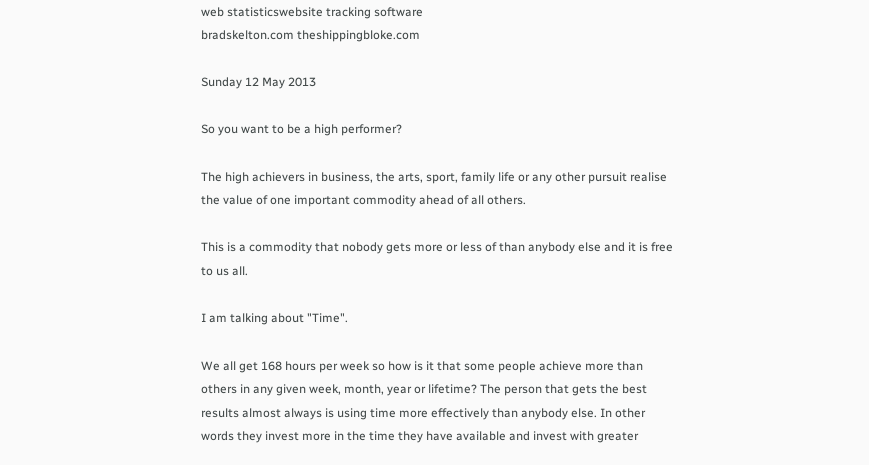web statisticswebsite tracking software
bradskelton.com theshippingbloke.com

Sunday 12 May 2013

So you want to be a high performer?

The high achievers in business, the arts, sport, family life or any other pursuit realise the value of one important commodity ahead of all others.

This is a commodity that nobody gets more or less of than anybody else and it is free to us all.

I am talking about "Time".

We all get 168 hours per week so how is it that some people achieve more than others in any given week, month, year or lifetime? The person that gets the best results almost always is using time more effectively than anybody else. In other words they invest more in the time they have available and invest with greater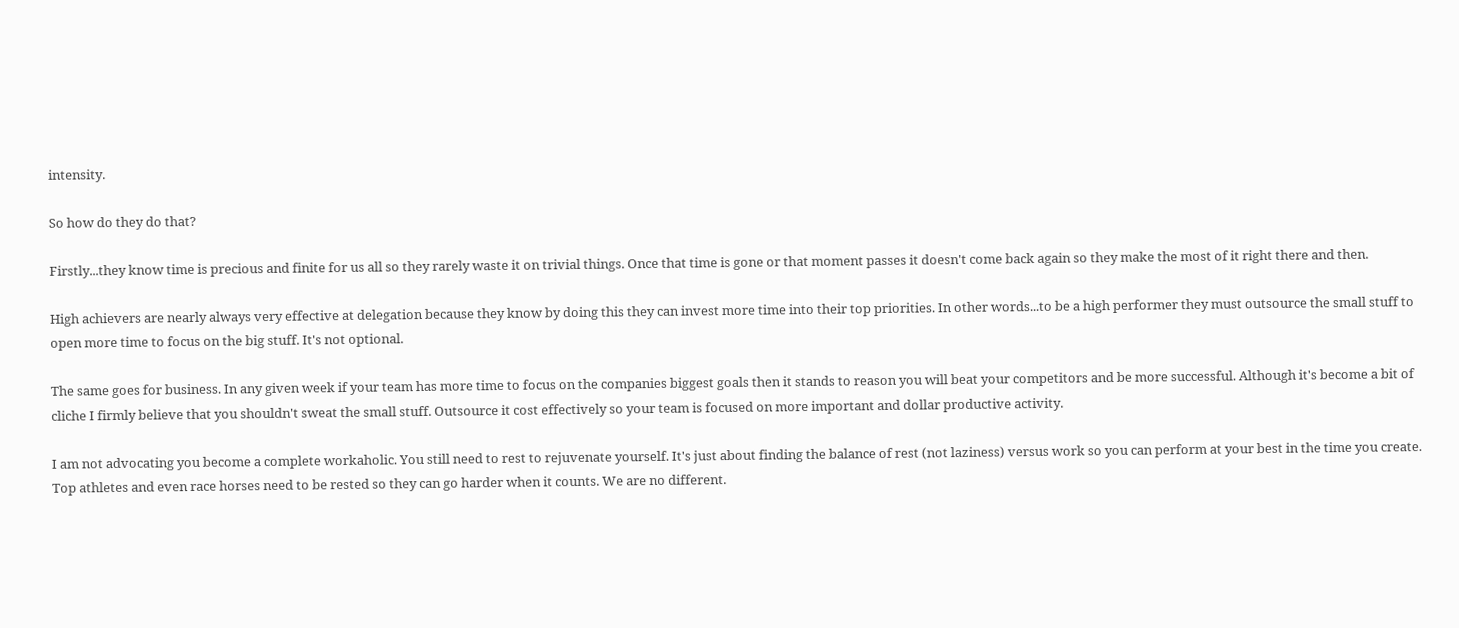intensity.

So how do they do that?

Firstly...they know time is precious and finite for us all so they rarely waste it on trivial things. Once that time is gone or that moment passes it doesn't come back again so they make the most of it right there and then.

High achievers are nearly always very effective at delegation because they know by doing this they can invest more time into their top priorities. In other words...to be a high performer they must outsource the small stuff to open more time to focus on the big stuff. It's not optional.

The same goes for business. In any given week if your team has more time to focus on the companies biggest goals then it stands to reason you will beat your competitors and be more successful. Although it's become a bit of cliche I firmly believe that you shouldn't sweat the small stuff. Outsource it cost effectively so your team is focused on more important and dollar productive activity.

I am not advocating you become a complete workaholic. You still need to rest to rejuvenate yourself. It's just about finding the balance of rest (not laziness) versus work so you can perform at your best in the time you create. Top athletes and even race horses need to be rested so they can go harder when it counts. We are no different.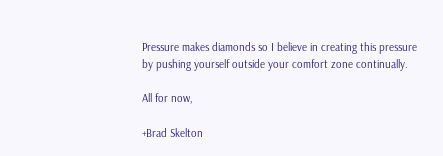Pressure makes diamonds so I believe in creating this pressure by pushing yourself outside your comfort zone continually.

All for now,

+Brad Skelton